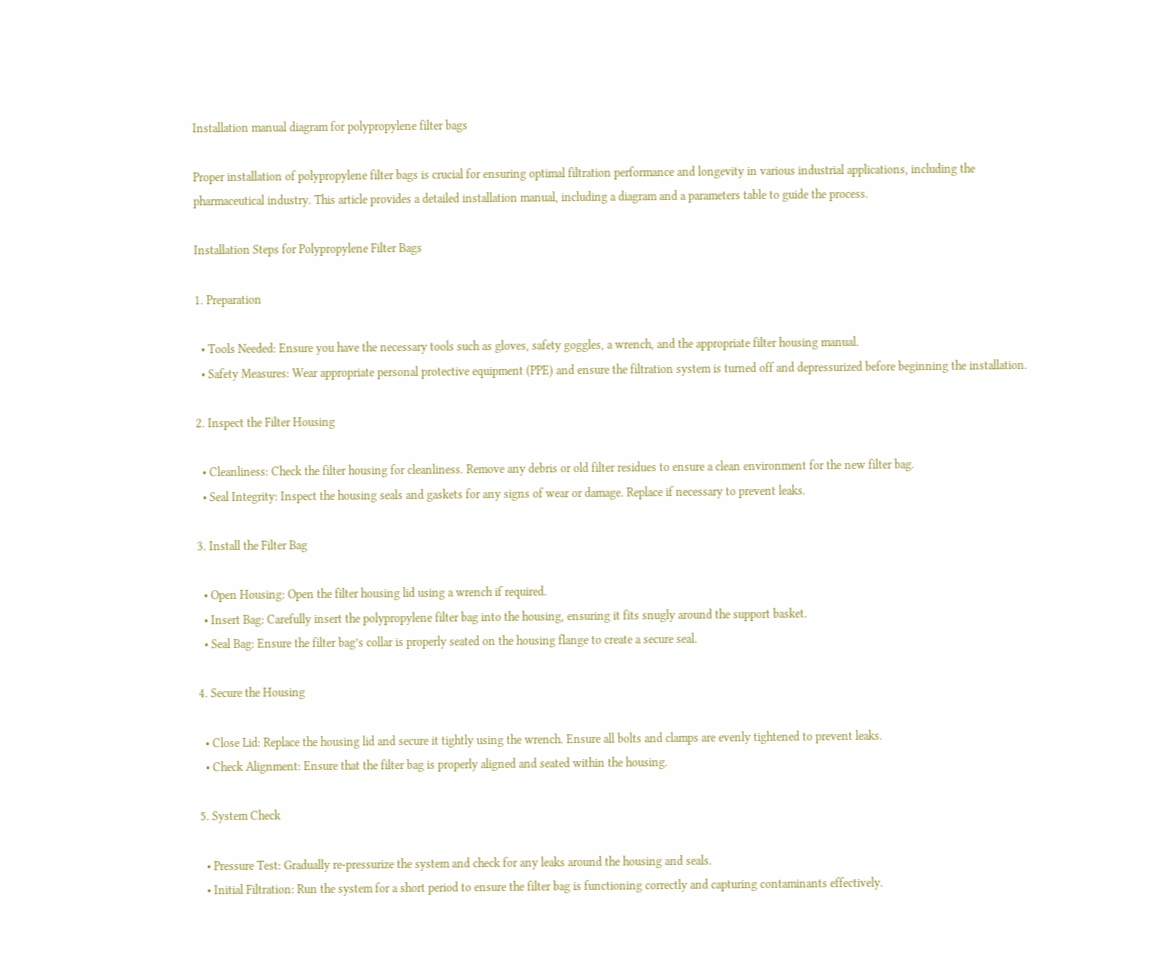Installation manual diagram for polypropylene filter bags

Proper installation of polypropylene filter bags is crucial for ensuring optimal filtration performance and longevity in various industrial applications, including the pharmaceutical industry. This article provides a detailed installation manual, including a diagram and a parameters table to guide the process.

Installation Steps for Polypropylene Filter Bags

1. Preparation

  • Tools Needed: Ensure you have the necessary tools such as gloves, safety goggles, a wrench, and the appropriate filter housing manual.
  • Safety Measures: Wear appropriate personal protective equipment (PPE) and ensure the filtration system is turned off and depressurized before beginning the installation.

2. Inspect the Filter Housing

  • Cleanliness: Check the filter housing for cleanliness. Remove any debris or old filter residues to ensure a clean environment for the new filter bag.
  • Seal Integrity: Inspect the housing seals and gaskets for any signs of wear or damage. Replace if necessary to prevent leaks.

3. Install the Filter Bag

  • Open Housing: Open the filter housing lid using a wrench if required.
  • Insert Bag: Carefully insert the polypropylene filter bag into the housing, ensuring it fits snugly around the support basket.
  • Seal Bag: Ensure the filter bag’s collar is properly seated on the housing flange to create a secure seal.

4. Secure the Housing

  • Close Lid: Replace the housing lid and secure it tightly using the wrench. Ensure all bolts and clamps are evenly tightened to prevent leaks.
  • Check Alignment: Ensure that the filter bag is properly aligned and seated within the housing.

5. System Check

  • Pressure Test: Gradually re-pressurize the system and check for any leaks around the housing and seals.
  • Initial Filtration: Run the system for a short period to ensure the filter bag is functioning correctly and capturing contaminants effectively.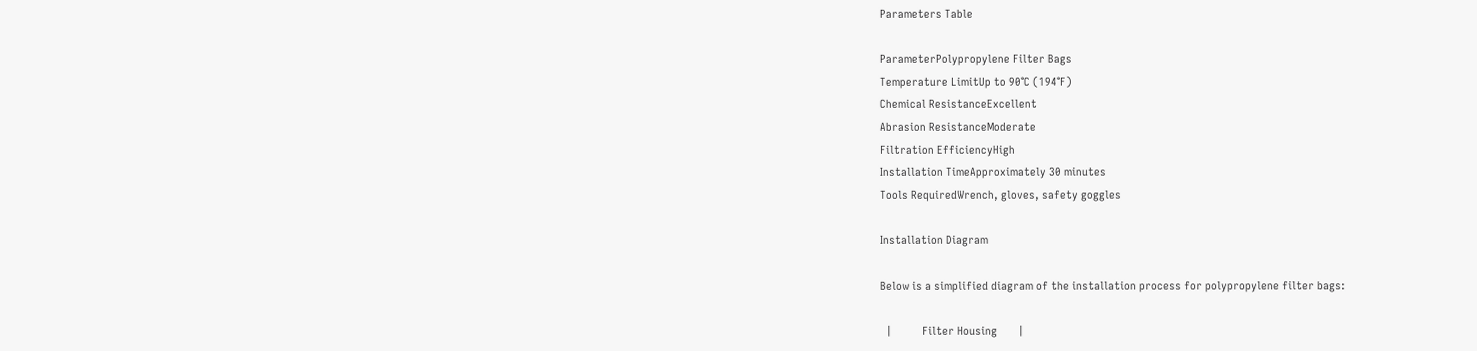Parameters Table

ParameterPolypropylene Filter Bags
Temperature LimitUp to 90°C (194°F)
Chemical ResistanceExcellent
Abrasion ResistanceModerate
Filtration EfficiencyHigh
Installation TimeApproximately 30 minutes
Tools RequiredWrench, gloves, safety goggles

Installation Diagram

Below is a simplified diagram of the installation process for polypropylene filter bags:

  |          Filter Housing       |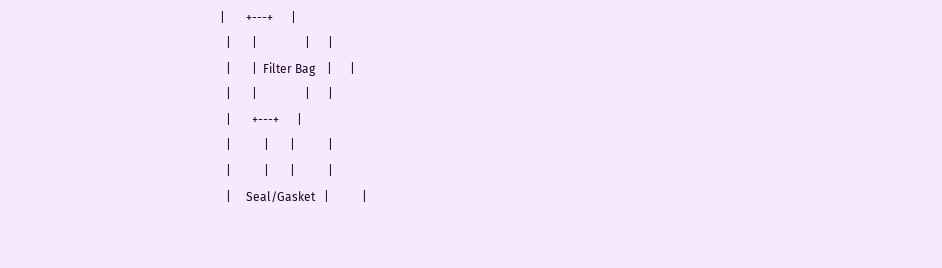|       +---+      |
  |       |                |      |
  |       |  Filter Bag    |      |
  |       |                |      |
  |       +---+      |
  |           |       |           |
  |           |       |           |
  |     Seal/Gasket   |           |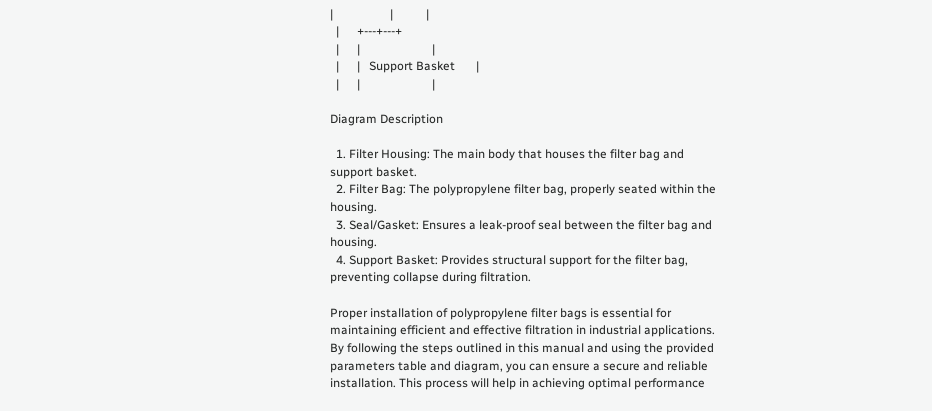|                   |           |
  |      +---+---+
  |      |                        |
  |      |   Support Basket       |
  |      |                        |

Diagram Description

  1. Filter Housing: The main body that houses the filter bag and support basket.
  2. Filter Bag: The polypropylene filter bag, properly seated within the housing.
  3. Seal/Gasket: Ensures a leak-proof seal between the filter bag and housing.
  4. Support Basket: Provides structural support for the filter bag, preventing collapse during filtration.

Proper installation of polypropylene filter bags is essential for maintaining efficient and effective filtration in industrial applications. By following the steps outlined in this manual and using the provided parameters table and diagram, you can ensure a secure and reliable installation. This process will help in achieving optimal performance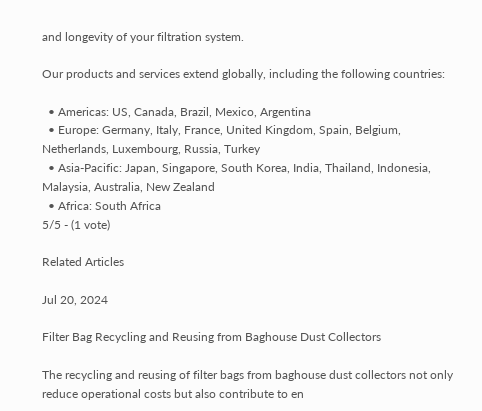and longevity of your filtration system.

Our products and services extend globally, including the following countries:

  • Americas: US, Canada, Brazil, Mexico, Argentina
  • Europe: Germany, Italy, France, United Kingdom, Spain, Belgium, Netherlands, Luxembourg, Russia, Turkey
  • Asia-Pacific: Japan, Singapore, South Korea, India, Thailand, Indonesia, Malaysia, Australia, New Zealand
  • Africa: South Africa
5/5 - (1 vote)

Related Articles

Jul 20, 2024

Filter Bag Recycling and Reusing from Baghouse Dust Collectors

The recycling and reusing of filter bags from baghouse dust collectors not only reduce operational costs but also contribute to en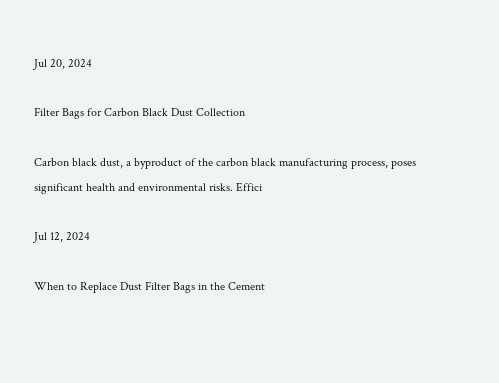Jul 20, 2024

Filter Bags for Carbon Black Dust Collection

Carbon black dust, a byproduct of the carbon black manufacturing process, poses significant health and environmental risks. Effici

Jul 12, 2024

When to Replace Dust Filter Bags in the Cement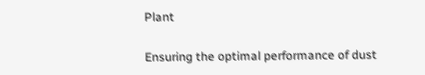Plant

Ensuring the optimal performance of dust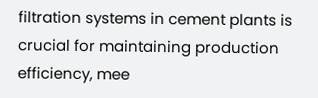filtration systems in cement plants is crucial for maintaining production efficiency, mee